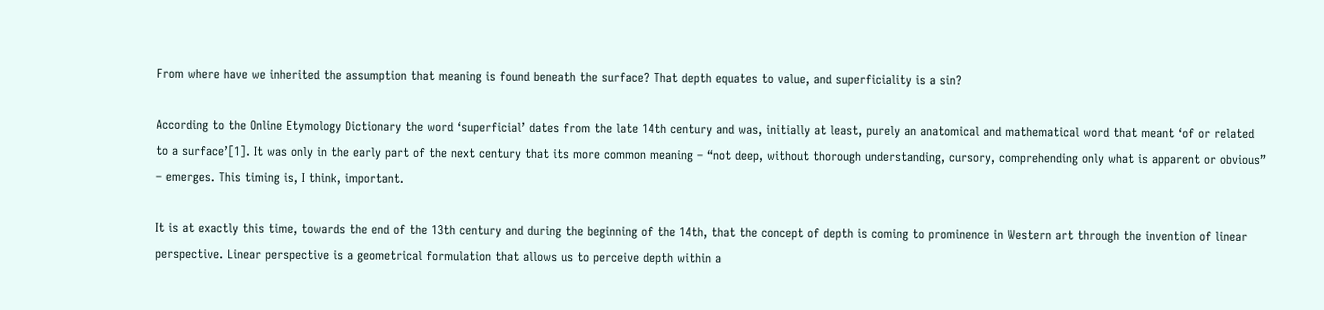From where have we inherited the assumption that meaning is found beneath the surface? That depth equates to value, and superficiality is a sin?

According to the Online Etymology Dictionary the word ‘superficial’ dates from the late 14th century and was, initially at least, purely an anatomical and mathematical word that meant ‘of or related to a surface’[1]. It was only in the early part of the next century that its more common meaning – “not deep, without thorough understanding, cursory, comprehending only what is apparent or obvious” – emerges. This timing is, I think, important.

It is at exactly this time, towards the end of the 13th century and during the beginning of the 14th, that the concept of depth is coming to prominence in Western art through the invention of linear perspective. Linear perspective is a geometrical formulation that allows us to perceive depth within a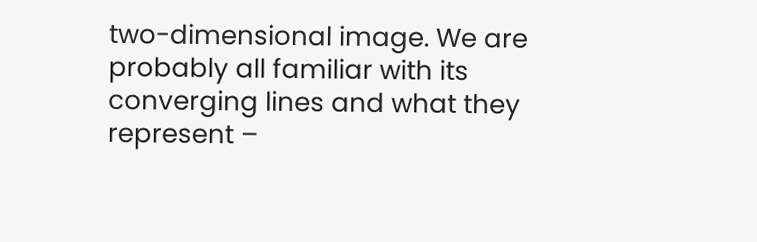two-dimensional image. We are probably all familiar with its converging lines and what they represent –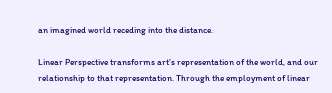an imagined world receding into the distance.

Linear Perspective transforms art’s representation of the world, and our relationship to that representation. Through the employment of linear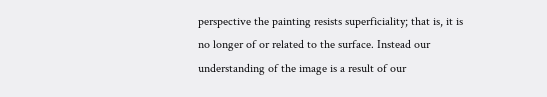perspective the painting resists superficiality; that is, it is no longer of or related to the surface. Instead our understanding of the image is a result of our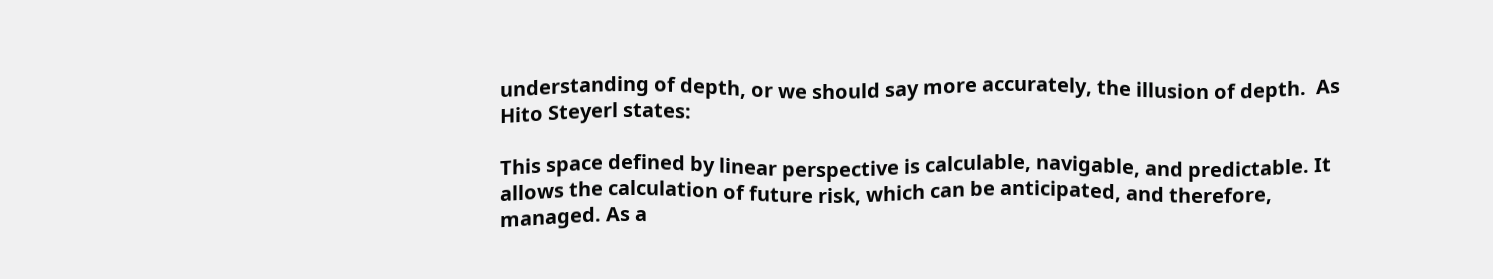understanding of depth, or we should say more accurately, the illusion of depth.  As Hito Steyerl states:

This space defined by linear perspective is calculable, navigable, and predictable. It allows the calculation of future risk, which can be anticipated, and therefore, managed. As a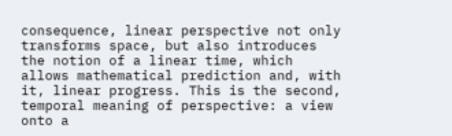consequence, linear perspective not only transforms space, but also introduces the notion of a linear time, which allows mathematical prediction and, with it, linear progress. This is the second, temporal meaning of perspective: a view onto a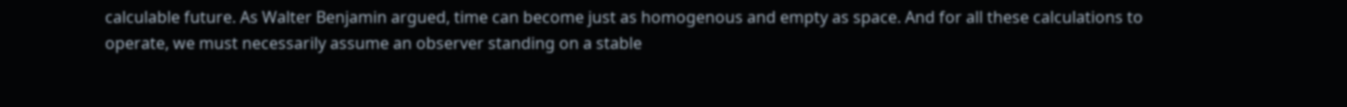calculable future. As Walter Benjamin argued, time can become just as homogenous and empty as space. And for all these calculations to operate, we must necessarily assume an observer standing on a stable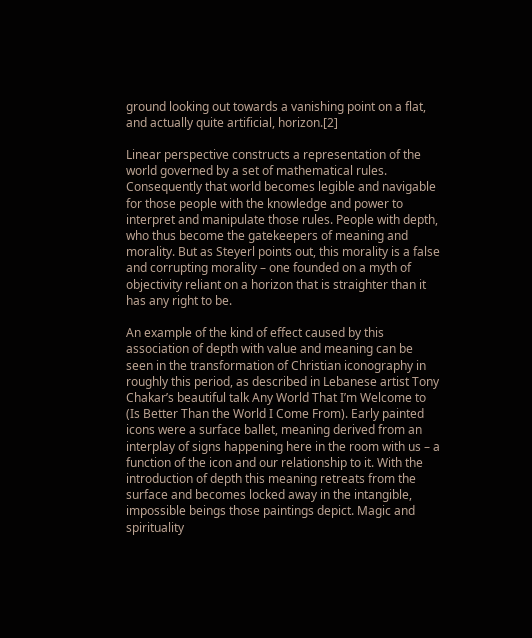ground looking out towards a vanishing point on a flat, and actually quite artificial, horizon.[2]

Linear perspective constructs a representation of the world governed by a set of mathematical rules. Consequently that world becomes legible and navigable for those people with the knowledge and power to interpret and manipulate those rules. People with depth, who thus become the gatekeepers of meaning and morality. But as Steyerl points out, this morality is a false and corrupting morality – one founded on a myth of objectivity reliant on a horizon that is straighter than it has any right to be.

An example of the kind of effect caused by this association of depth with value and meaning can be seen in the transformation of Christian iconography in roughly this period, as described in Lebanese artist Tony Chakar’s beautiful talk Any World That I’m Welcome to (Is Better Than the World I Come From). Early painted icons were a surface ballet, meaning derived from an interplay of signs happening here in the room with us – a function of the icon and our relationship to it. With the introduction of depth this meaning retreats from the surface and becomes locked away in the intangible, impossible beings those paintings depict. Magic and spirituality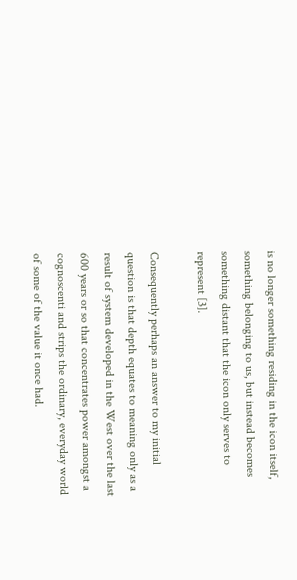is no longer something residing in the icon itself, something belonging to us, but instead becomes something distant that the icon only serves to represent [3].

Consequently perhaps an answer to my initial question is that depth equates to meaning only as a result of system developed in the West over the last 600 years or so that concentrates power amongst a cognoscenti and strips the ordinary, everyday world of some of the value it once had.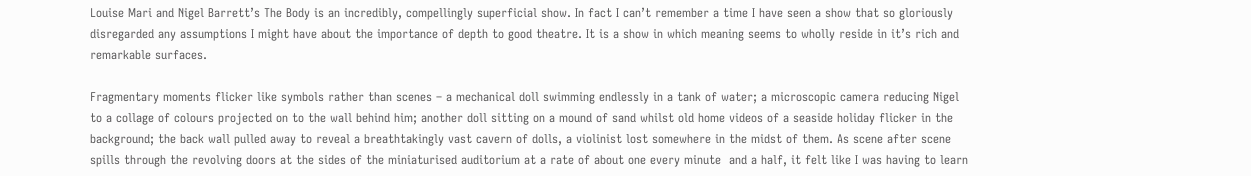Louise Mari and Nigel Barrett’s The Body is an incredibly, compellingly superficial show. In fact I can’t remember a time I have seen a show that so gloriously disregarded any assumptions I might have about the importance of depth to good theatre. It is a show in which meaning seems to wholly reside in it’s rich and remarkable surfaces.

Fragmentary moments flicker like symbols rather than scenes – a mechanical doll swimming endlessly in a tank of water; a microscopic camera reducing Nigel to a collage of colours projected on to the wall behind him; another doll sitting on a mound of sand whilst old home videos of a seaside holiday flicker in the background; the back wall pulled away to reveal a breathtakingly vast cavern of dolls, a violinist lost somewhere in the midst of them. As scene after scene spills through the revolving doors at the sides of the miniaturised auditorium at a rate of about one every minute  and a half, it felt like I was having to learn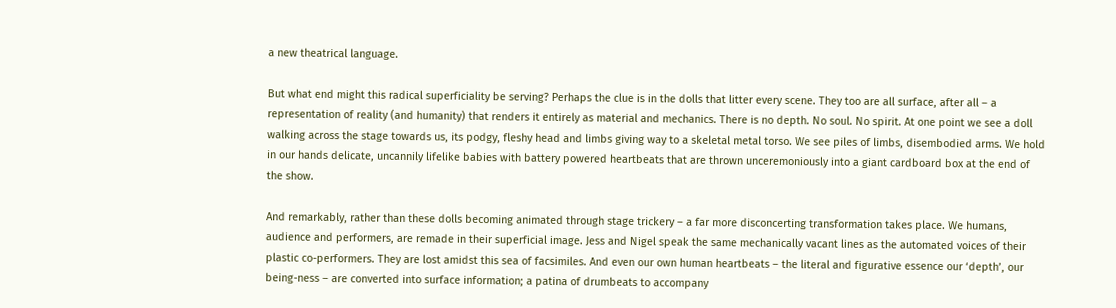a new theatrical language.

But what end might this radical superficiality be serving? Perhaps the clue is in the dolls that litter every scene. They too are all surface, after all – a representation of reality (and humanity) that renders it entirely as material and mechanics. There is no depth. No soul. No spirit. At one point we see a doll walking across the stage towards us, its podgy, fleshy head and limbs giving way to a skeletal metal torso. We see piles of limbs, disembodied arms. We hold in our hands delicate, uncannily lifelike babies with battery powered heartbeats that are thrown unceremoniously into a giant cardboard box at the end of the show.

And remarkably, rather than these dolls becoming animated through stage trickery – a far more disconcerting transformation takes place. We humans, audience and performers, are remade in their superficial image. Jess and Nigel speak the same mechanically vacant lines as the automated voices of their plastic co-performers. They are lost amidst this sea of facsimiles. And even our own human heartbeats – the literal and figurative essence our ‘depth’, our being-ness – are converted into surface information; a patina of drumbeats to accompany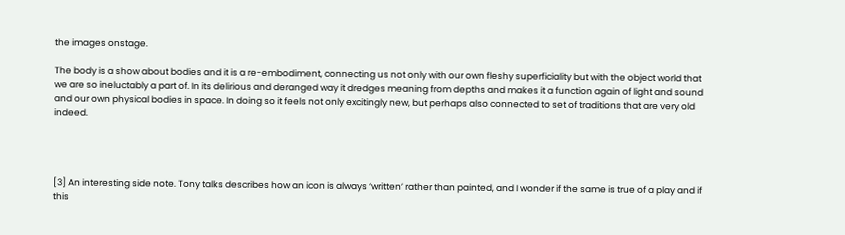the images onstage.

The body is a show about bodies and it is a re-embodiment, connecting us not only with our own fleshy superficiality but with the object world that we are so ineluctably a part of. In its delirious and deranged way it dredges meaning from depths and makes it a function again of light and sound and our own physical bodies in space. In doing so it feels not only excitingly new, but perhaps also connected to set of traditions that are very old indeed.




[3] An interesting side note. Tony talks describes how an icon is always ‘written’ rather than painted, and I wonder if the same is true of a play and if this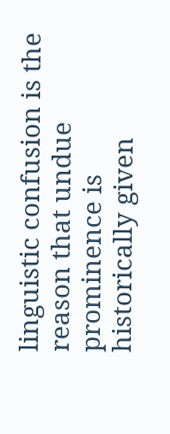linguistic confusion is the reason that undue prominence is historically given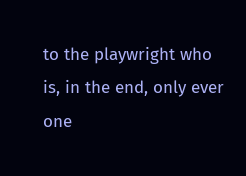to the playwright who is, in the end, only ever one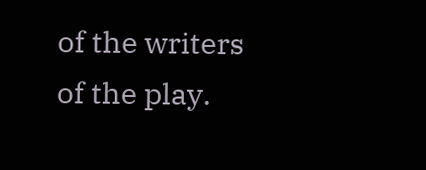of the writers of the play.